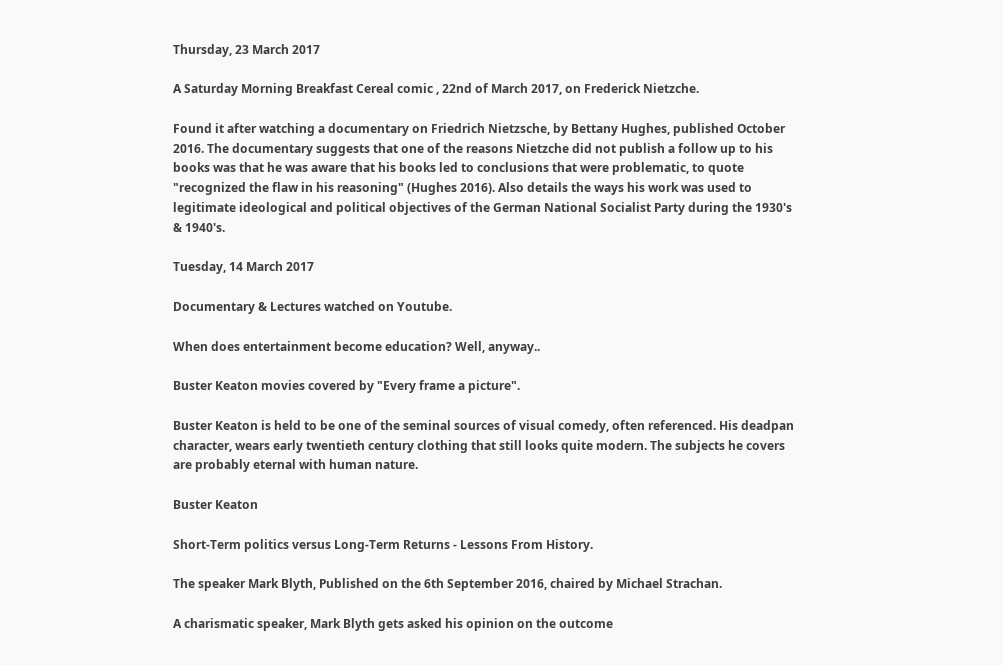Thursday, 23 March 2017

A Saturday Morning Breakfast Cereal comic , 22nd of March 2017, on Frederick Nietzche.

Found it after watching a documentary on Friedrich Nietzsche, by Bettany Hughes, published October 2016. The documentary suggests that one of the reasons Nietzche did not publish a follow up to his books was that he was aware that his books led to conclusions that were problematic, to quote "recognized the flaw in his reasoning" (Hughes 2016). Also details the ways his work was used to legitimate ideological and political objectives of the German National Socialist Party during the 1930's & 1940's.

Tuesday, 14 March 2017

Documentary & Lectures watched on Youtube.

When does entertainment become education? Well, anyway..

Buster Keaton movies covered by "Every frame a picture".

Buster Keaton is held to be one of the seminal sources of visual comedy, often referenced. His deadpan character, wears early twentieth century clothing that still looks quite modern. The subjects he covers are probably eternal with human nature.

Buster Keaton

Short-Term politics versus Long-Term Returns - Lessons From History.

The speaker Mark Blyth, Published on the 6th September 2016, chaired by Michael Strachan.

A charismatic speaker, Mark Blyth gets asked his opinion on the outcome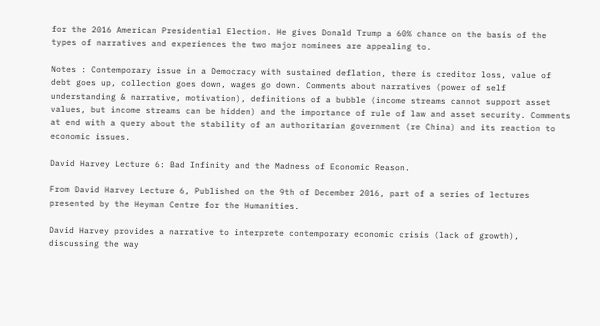for the 2016 American Presidential Election. He gives Donald Trump a 60% chance on the basis of the types of narratives and experiences the two major nominees are appealing to.

Notes : Contemporary issue in a Democracy with sustained deflation, there is creditor loss, value of debt goes up, collection goes down, wages go down. Comments about narratives (power of self understanding & narrative, motivation), definitions of a bubble (income streams cannot support asset values, but income streams can be hidden) and the importance of rule of law and asset security. Comments at end with a query about the stability of an authoritarian government (re China) and its reaction to economic issues.

David Harvey Lecture 6: Bad Infinity and the Madness of Economic Reason.

From David Harvey Lecture 6, Published on the 9th of December 2016, part of a series of lectures presented by the Heyman Centre for the Humanities.

David Harvey provides a narrative to interprete contemporary economic crisis (lack of growth), discussing the way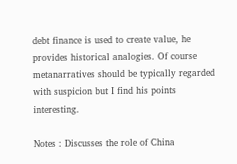debt finance is used to create value, he provides historical analogies. Of course metanarratives should be typically regarded with suspicion but I find his points interesting.

Notes : Discusses the role of China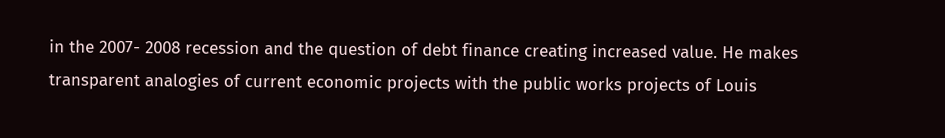in the 2007- 2008 recession and the question of debt finance creating increased value. He makes transparent analogies of current economic projects with the public works projects of Louis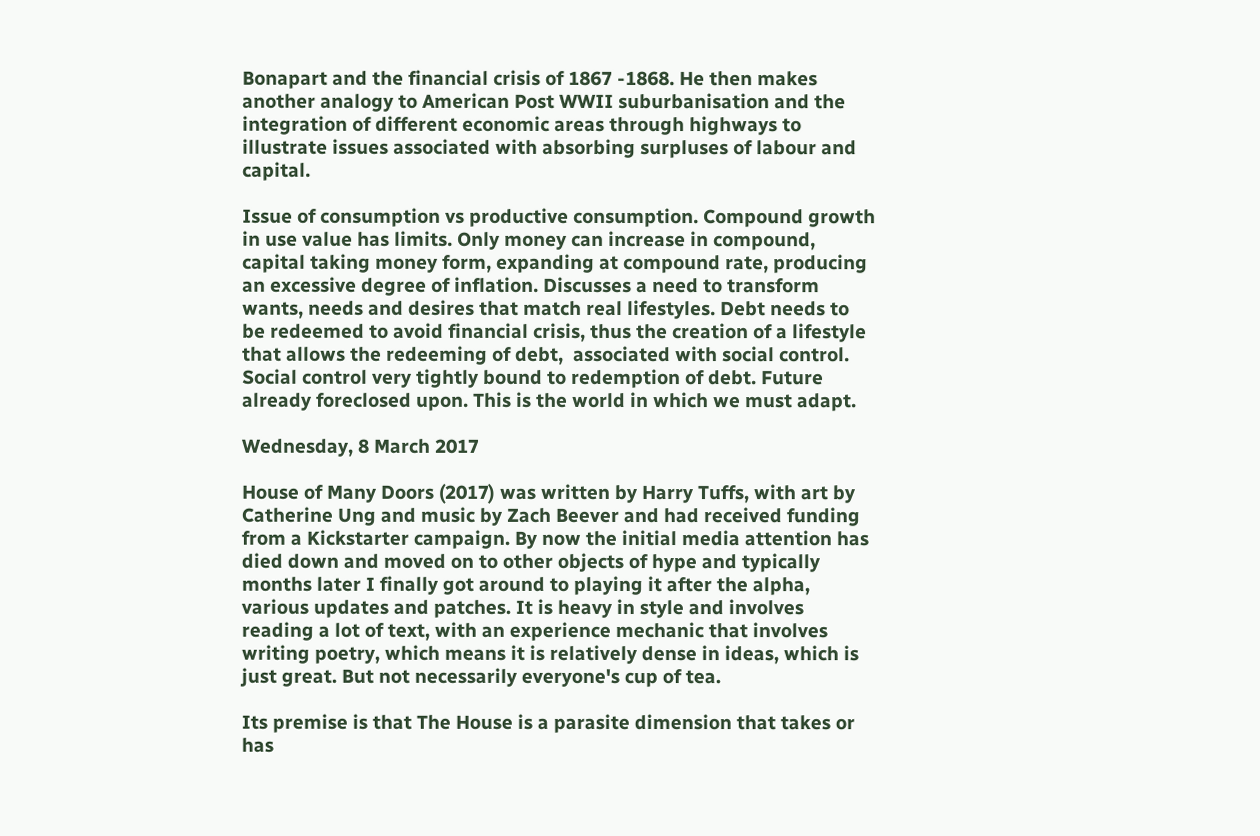Bonapart and the financial crisis of 1867 -1868. He then makes another analogy to American Post WWII suburbanisation and the integration of different economic areas through highways to illustrate issues associated with absorbing surpluses of labour and capital.

Issue of consumption vs productive consumption. Compound growth in use value has limits. Only money can increase in compound, capital taking money form, expanding at compound rate, producing an excessive degree of inflation. Discusses a need to transform wants, needs and desires that match real lifestyles. Debt needs to be redeemed to avoid financial crisis, thus the creation of a lifestyle that allows the redeeming of debt,  associated with social control. Social control very tightly bound to redemption of debt. Future already foreclosed upon. This is the world in which we must adapt.

Wednesday, 8 March 2017

House of Many Doors (2017) was written by Harry Tuffs, with art by Catherine Ung and music by Zach Beever and had received funding from a Kickstarter campaign. By now the initial media attention has died down and moved on to other objects of hype and typically months later I finally got around to playing it after the alpha, various updates and patches. It is heavy in style and involves reading a lot of text, with an experience mechanic that involves writing poetry, which means it is relatively dense in ideas, which is just great. But not necessarily everyone's cup of tea.

Its premise is that The House is a parasite dimension that takes or has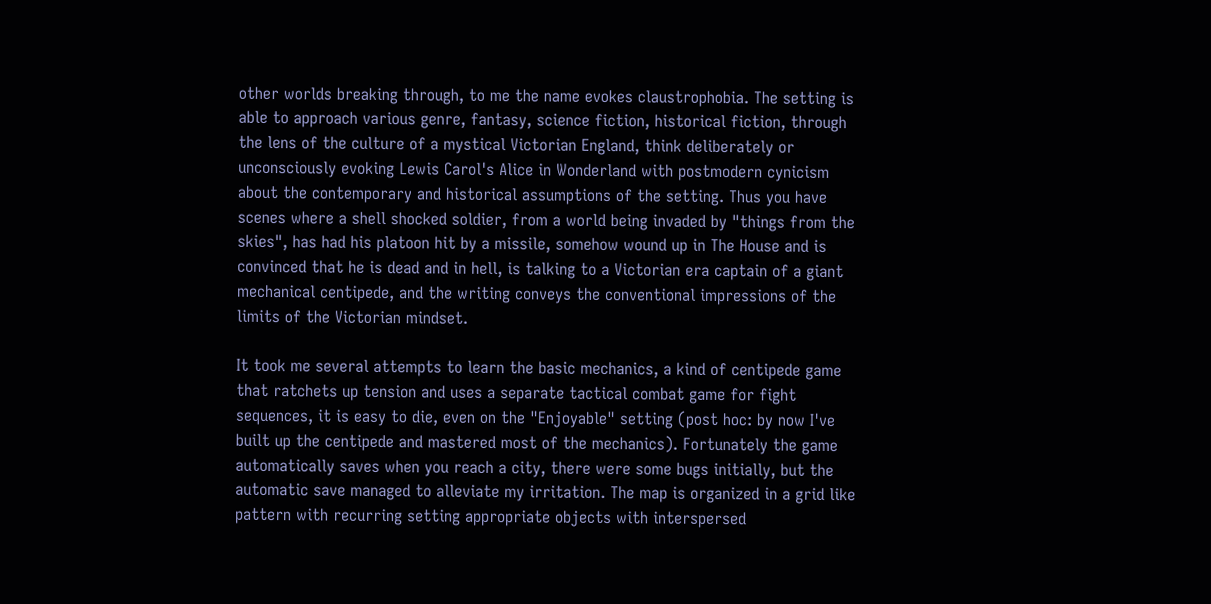other worlds breaking through, to me the name evokes claustrophobia. The setting is able to approach various genre, fantasy, science fiction, historical fiction, through the lens of the culture of a mystical Victorian England, think deliberately or unconsciously evoking Lewis Carol's Alice in Wonderland with postmodern cynicism about the contemporary and historical assumptions of the setting. Thus you have scenes where a shell shocked soldier, from a world being invaded by "things from the skies", has had his platoon hit by a missile, somehow wound up in The House and is convinced that he is dead and in hell, is talking to a Victorian era captain of a giant mechanical centipede, and the writing conveys the conventional impressions of the limits of the Victorian mindset.

It took me several attempts to learn the basic mechanics, a kind of centipede game that ratchets up tension and uses a separate tactical combat game for fight sequences, it is easy to die, even on the "Enjoyable" setting (post hoc: by now I've built up the centipede and mastered most of the mechanics). Fortunately the game automatically saves when you reach a city, there were some bugs initially, but the automatic save managed to alleviate my irritation. The map is organized in a grid like pattern with recurring setting appropriate objects with interspersed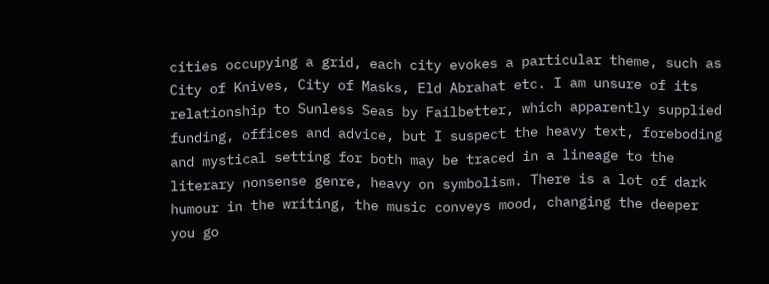cities occupying a grid, each city evokes a particular theme, such as City of Knives, City of Masks, Eld Abrahat etc. I am unsure of its relationship to Sunless Seas by Failbetter, which apparently supplied funding, offices and advice, but I suspect the heavy text, foreboding and mystical setting for both may be traced in a lineage to the literary nonsense genre, heavy on symbolism. There is a lot of dark humour in the writing, the music conveys mood, changing the deeper you go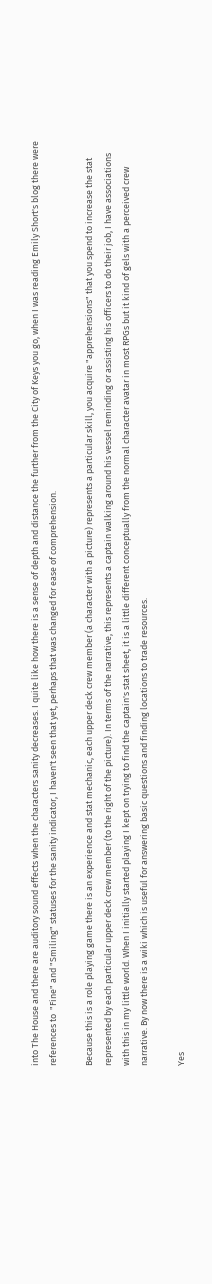into The House and there are auditory sound effects when the characters sanity decreases. I quite like how there is a sense of depth and distance the further from the City of Keys you go, when I was reading Emily Short's blog there were references to  "Fine" and "Smiling" statuses for the sanity indicator, I haven't seen that yet, perhaps that was changed for ease of comprehension.

Because this is a role playing game there is an experience and stat mechanic, each upper deck crew member (a character with a picture) represents a particular skill, you acquire "apprehensions" that you spend to increase the stat represented by each particular upper deck crew member (to the right of the picture). In terms of the narrative, this represents a captain walking around his vessel reminding or assisting his officers to do their job, I have associations with this in my little world. When I initially started playing I kept on trying to find the captain's stat sheet, it is a little different conceptually from the normal character avatar in most RPGs but it kind of gels with a perceived crew narrative. By now there is a wiki which is useful for answering basic questions and finding locations to trade resources.

Yes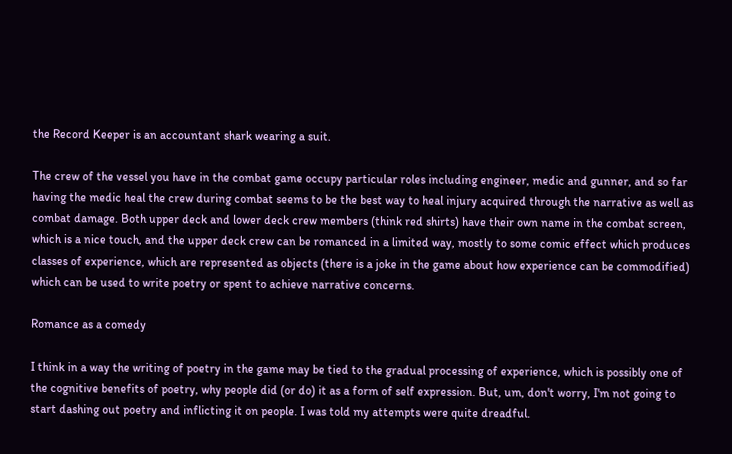the Record Keeper is an accountant shark wearing a suit.

The crew of the vessel you have in the combat game occupy particular roles including engineer, medic and gunner, and so far having the medic heal the crew during combat seems to be the best way to heal injury acquired through the narrative as well as combat damage. Both upper deck and lower deck crew members (think red shirts) have their own name in the combat screen, which is a nice touch, and the upper deck crew can be romanced in a limited way, mostly to some comic effect which produces classes of experience, which are represented as objects (there is a joke in the game about how experience can be commodified) which can be used to write poetry or spent to achieve narrative concerns.

Romance as a comedy

I think in a way the writing of poetry in the game may be tied to the gradual processing of experience, which is possibly one of the cognitive benefits of poetry, why people did (or do) it as a form of self expression. But, um, don't worry, I'm not going to start dashing out poetry and inflicting it on people. I was told my attempts were quite dreadful.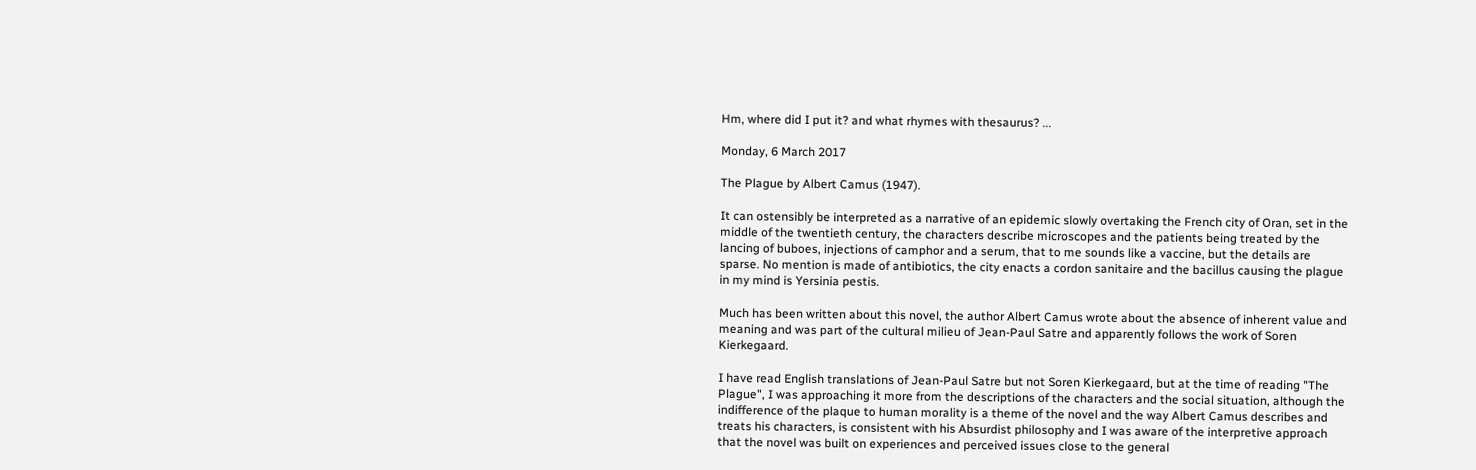Hm, where did I put it? and what rhymes with thesaurus? ...

Monday, 6 March 2017

The Plague by Albert Camus (1947).

It can ostensibly be interpreted as a narrative of an epidemic slowly overtaking the French city of Oran, set in the middle of the twentieth century, the characters describe microscopes and the patients being treated by the lancing of buboes, injections of camphor and a serum, that to me sounds like a vaccine, but the details are sparse. No mention is made of antibiotics, the city enacts a cordon sanitaire and the bacillus causing the plague in my mind is Yersinia pestis.

Much has been written about this novel, the author Albert Camus wrote about the absence of inherent value and meaning and was part of the cultural milieu of Jean-Paul Satre and apparently follows the work of Soren Kierkegaard.

I have read English translations of Jean-Paul Satre but not Soren Kierkegaard, but at the time of reading "The Plague", I was approaching it more from the descriptions of the characters and the social situation, although the indifference of the plaque to human morality is a theme of the novel and the way Albert Camus describes and treats his characters, is consistent with his Absurdist philosophy and I was aware of the interpretive approach that the novel was built on experiences and perceived issues close to the general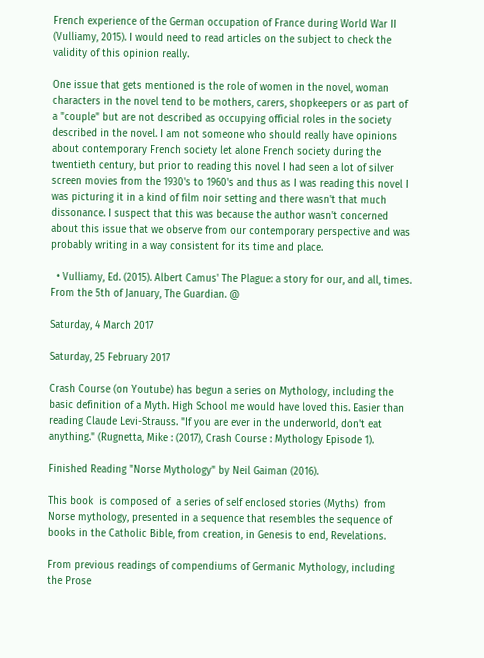French experience of the German occupation of France during World War II (Vulliamy, 2015). I would need to read articles on the subject to check the validity of this opinion really.

One issue that gets mentioned is the role of women in the novel, woman characters in the novel tend to be mothers, carers, shopkeepers or as part of a "couple" but are not described as occupying official roles in the society described in the novel. I am not someone who should really have opinions about contemporary French society let alone French society during the twentieth century, but prior to reading this novel I had seen a lot of silver screen movies from the 1930's to 1960's and thus as I was reading this novel I was picturing it in a kind of film noir setting and there wasn't that much dissonance. I suspect that this was because the author wasn't concerned about this issue that we observe from our contemporary perspective and was probably writing in a way consistent for its time and place.

  • Vulliamy, Ed. (2015). Albert Camus' The Plague: a story for our, and all, times. From the 5th of January, The Guardian. @

Saturday, 4 March 2017

Saturday, 25 February 2017

Crash Course (on Youtube) has begun a series on Mythology, including the basic definition of a Myth. High School me would have loved this. Easier than reading Claude Levi-Strauss. "If you are ever in the underworld, don't eat anything." (Rugnetta, Mike : (2017), Crash Course : Mythology Episode 1).

Finished Reading "Norse Mythology" by Neil Gaiman (2016).

This book  is composed of  a series of self enclosed stories (Myths)  from Norse mythology, presented in a sequence that resembles the sequence of books in the Catholic Bible, from creation, in Genesis to end, Revelations.

From previous readings of compendiums of Germanic Mythology, including the Prose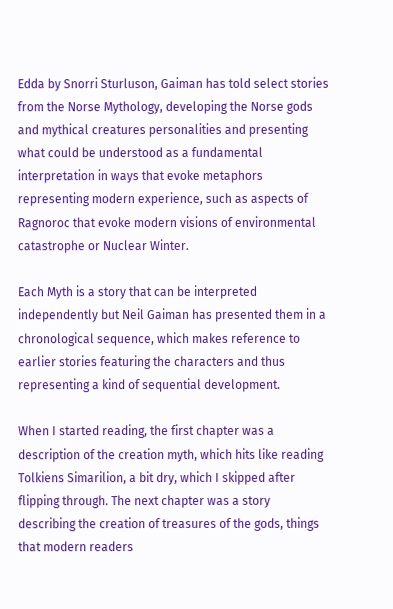Edda by Snorri Sturluson, Gaiman has told select stories from the Norse Mythology, developing the Norse gods and mythical creatures personalities and presenting what could be understood as a fundamental interpretation in ways that evoke metaphors representing modern experience, such as aspects of Ragnoroc that evoke modern visions of environmental catastrophe or Nuclear Winter.

Each Myth is a story that can be interpreted independently but Neil Gaiman has presented them in a chronological sequence, which makes reference to earlier stories featuring the characters and thus representing a kind of sequential development.

When I started reading, the first chapter was a description of the creation myth, which hits like reading Tolkiens Simarilion, a bit dry, which I skipped after flipping through. The next chapter was a story describing the creation of treasures of the gods, things that modern readers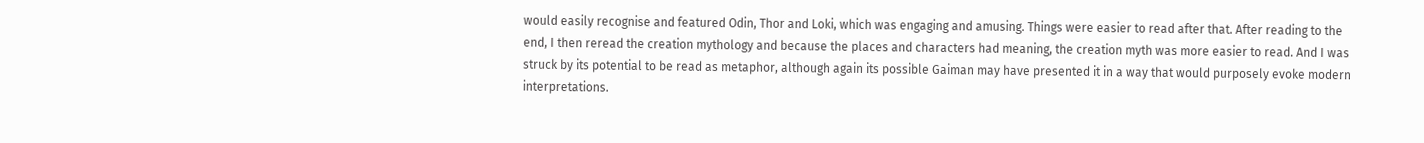would easily recognise and featured Odin, Thor and Loki, which was engaging and amusing. Things were easier to read after that. After reading to the end, I then reread the creation mythology and because the places and characters had meaning, the creation myth was more easier to read. And I was struck by its potential to be read as metaphor, although again its possible Gaiman may have presented it in a way that would purposely evoke modern interpretations.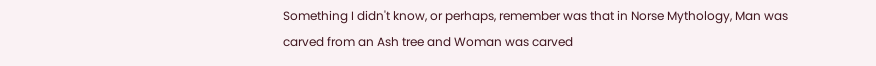Something I didn't know, or perhaps, remember was that in Norse Mythology, Man was carved from an Ash tree and Woman was carved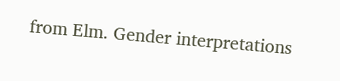from Elm. Gender interpretations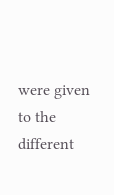were given to the different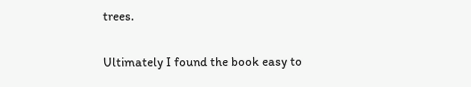trees.

Ultimately I found the book easy to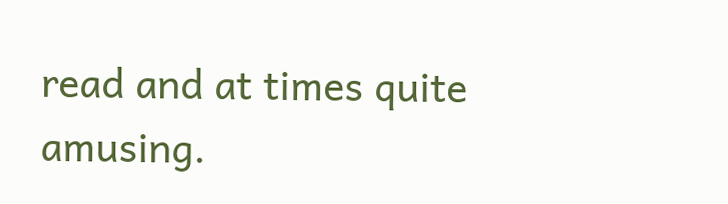read and at times quite amusing.